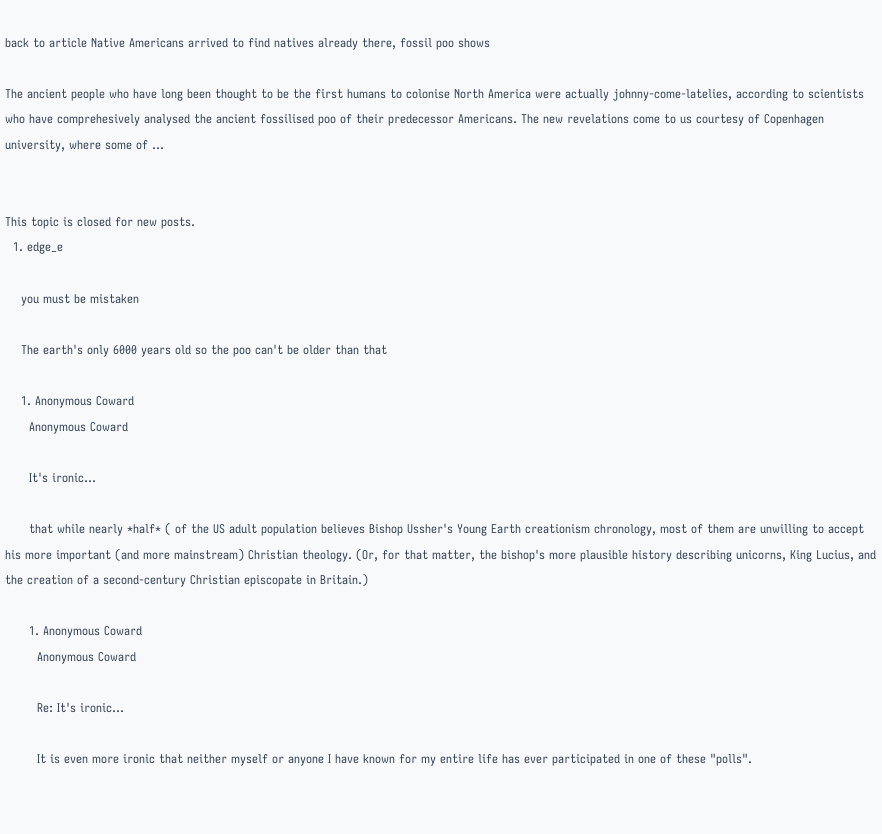back to article Native Americans arrived to find natives already there, fossil poo shows

The ancient people who have long been thought to be the first humans to colonise North America were actually johnny-come-latelies, according to scientists who have comprehesively analysed the ancient fossilised poo of their predecessor Americans. The new revelations come to us courtesy of Copenhagen university, where some of …


This topic is closed for new posts.
  1. edge_e

    you must be mistaken

    The earth's only 6000 years old so the poo can't be older than that

    1. Anonymous Coward
      Anonymous Coward

      It's ironic...

      that while nearly *half* ( of the US adult population believes Bishop Ussher's Young Earth creationism chronology, most of them are unwilling to accept his more important (and more mainstream) Christian theology. (Or, for that matter, the bishop's more plausible history describing unicorns, King Lucius, and the creation of a second-century Christian episcopate in Britain.)

      1. Anonymous Coward
        Anonymous Coward

        Re: It's ironic...

        It is even more ironic that neither myself or anyone I have known for my entire life has ever participated in one of these "polls".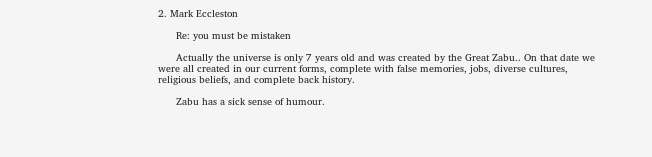2. Mark Eccleston

      Re: you must be mistaken

      Actually the universe is only 7 years old and was created by the Great Zabu.. On that date we were all created in our current forms, complete with false memories, jobs, diverse cultures, religious beliefs, and complete back history.

      Zabu has a sick sense of humour.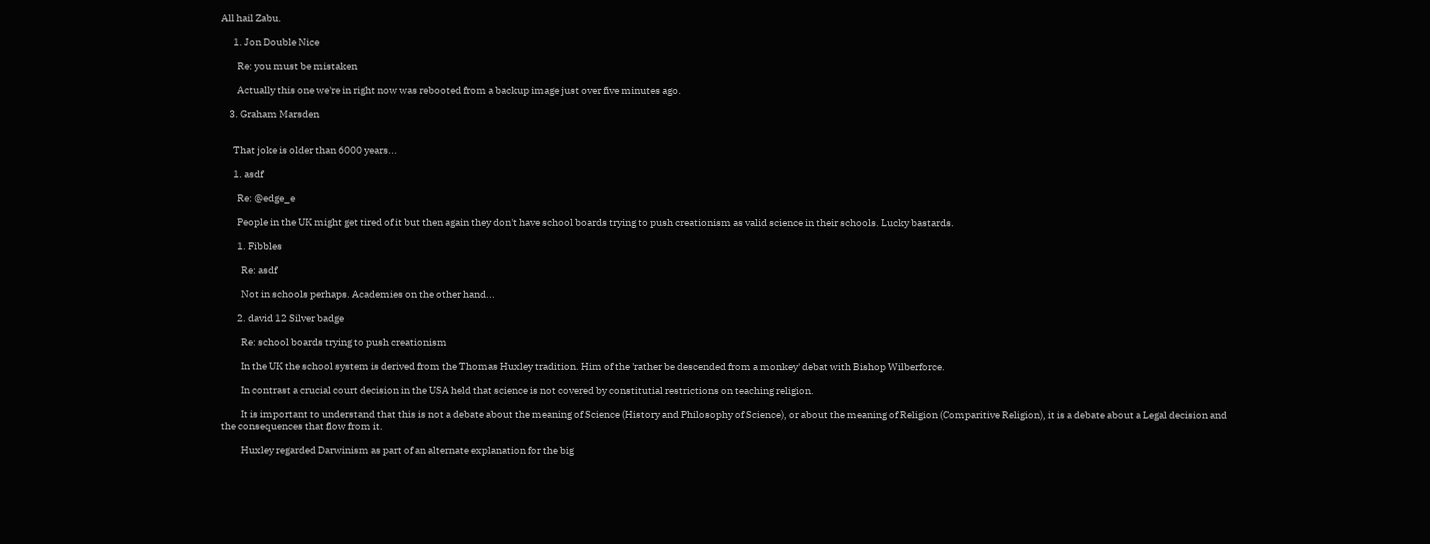All hail Zabu.

      1. Jon Double Nice

        Re: you must be mistaken

        Actually this one we're in right now was rebooted from a backup image just over five minutes ago.

    3. Graham Marsden


      That joke is older than 6000 years...

      1. asdf

        Re: @edge_e

        People in the UK might get tired of it but then again they don't have school boards trying to push creationism as valid science in their schools. Lucky bastards.

        1. Fibbles

          Re: asdf

          Not in schools perhaps. Academies on the other hand...

        2. david 12 Silver badge

          Re: school boards trying to push creationism

          In the UK the school system is derived from the Thomas Huxley tradition. Him of the 'rather be descended from a monkey' debat with Bishop Wilberforce.

          In contrast a crucial court decision in the USA held that science is not covered by constitutial restrictions on teaching religion.

          It is important to understand that this is not a debate about the meaning of Science (History and Philosophy of Science), or about the meaning of Religion (Comparitive Religion), it is a debate about a Legal decision and the consequences that flow from it.

          Huxley regarded Darwinism as part of an alternate explanation for the big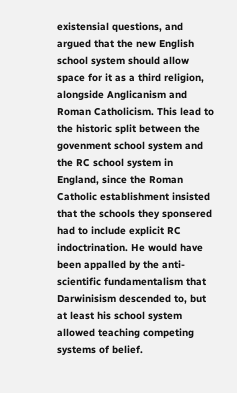existensial questions, and argued that the new English school system should allow space for it as a third religion, alongside Anglicanism and Roman Catholicism. This lead to the historic split between the govenment school system and the RC school system in England, since the Roman Catholic establishment insisted that the schools they sponsered had to include explicit RC indoctrination. He would have been appalled by the anti-scientific fundamentalism that Darwinisism descended to, but at least his school system allowed teaching competing systems of belief.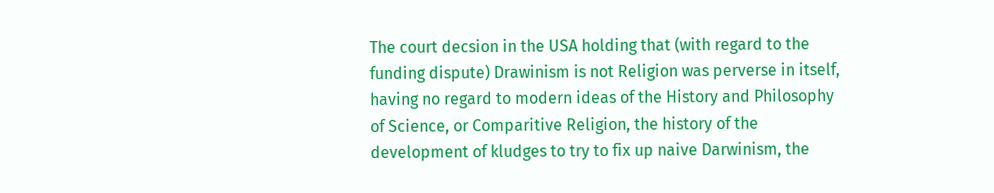The court decsion in the USA holding that (with regard to the funding dispute) Drawinism is not Religion was perverse in itself, having no regard to modern ideas of the History and Philosophy of Science, or Comparitive Religion, the history of the development of kludges to try to fix up naive Darwinism, the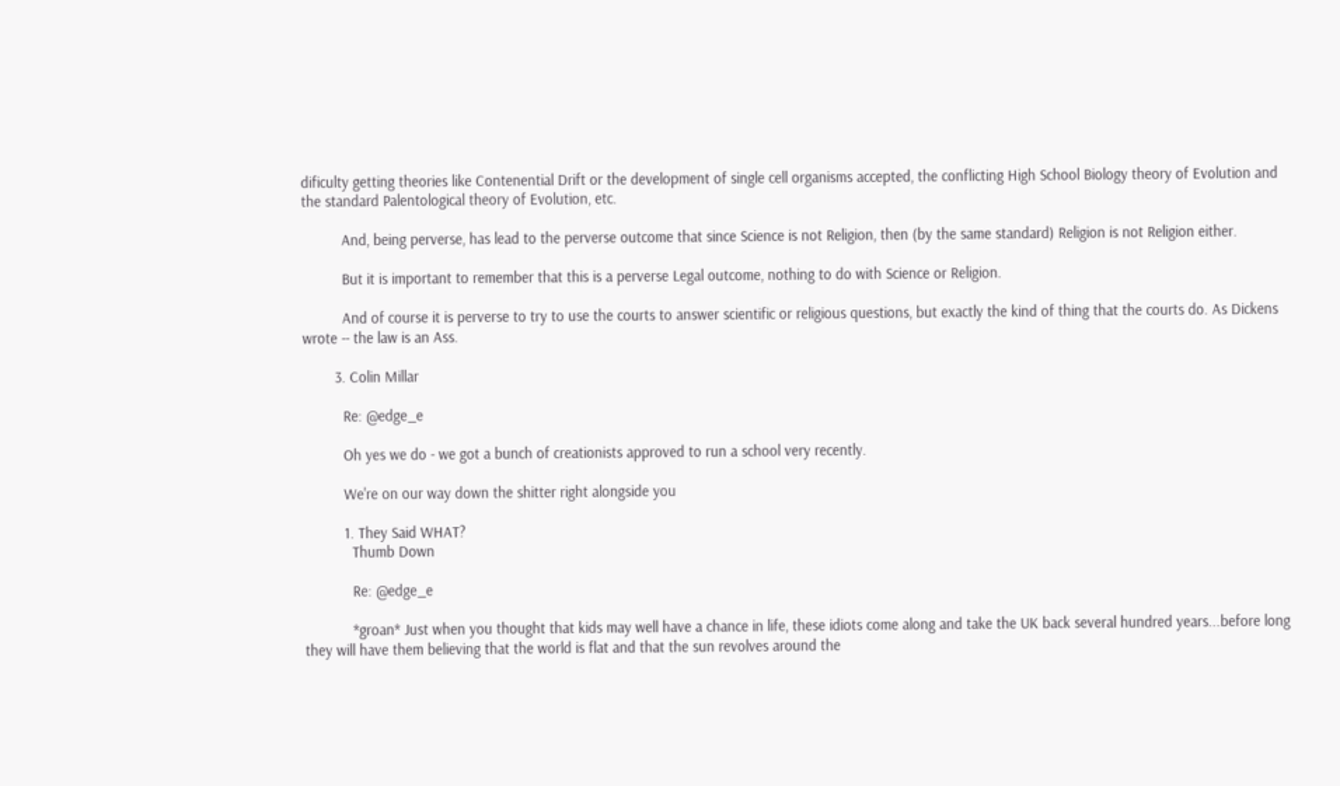dificulty getting theories like Contenential Drift or the development of single cell organisms accepted, the conflicting High School Biology theory of Evolution and the standard Palentological theory of Evolution, etc.

          And, being perverse, has lead to the perverse outcome that since Science is not Religion, then (by the same standard) Religion is not Religion either.

          But it is important to remember that this is a perverse Legal outcome, nothing to do with Science or Religion.

          And of course it is perverse to try to use the courts to answer scientific or religious questions, but exactly the kind of thing that the courts do. As Dickens wrote -- the law is an Ass.

        3. Colin Millar

          Re: @edge_e

          Oh yes we do - we got a bunch of creationists approved to run a school very recently.

          We're on our way down the shitter right alongside you

          1. They Said WHAT?
            Thumb Down

            Re: @edge_e

            *groan* Just when you thought that kids may well have a chance in life, these idiots come along and take the UK back several hundred years...before long they will have them believing that the world is flat and that the sun revolves around the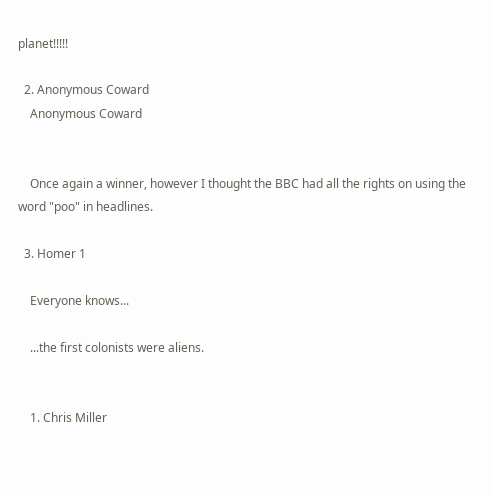planet!!!!!

  2. Anonymous Coward
    Anonymous Coward


    Once again a winner, however I thought the BBC had all the rights on using the word "poo" in headlines.

  3. Homer 1

    Everyone knows...

    ...the first colonists were aliens.


    1. Chris Miller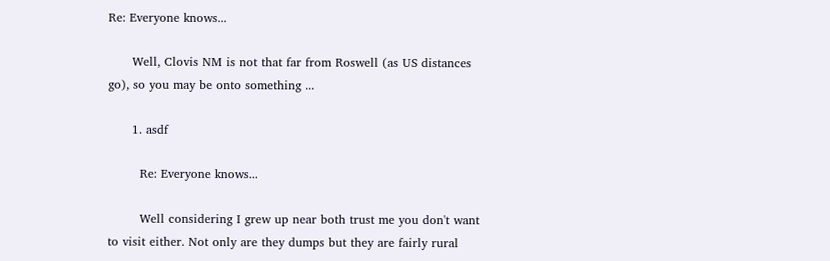Re: Everyone knows...

      Well, Clovis NM is not that far from Roswell (as US distances go), so you may be onto something ...

      1. asdf

        Re: Everyone knows...

        Well considering I grew up near both trust me you don't want to visit either. Not only are they dumps but they are fairly rural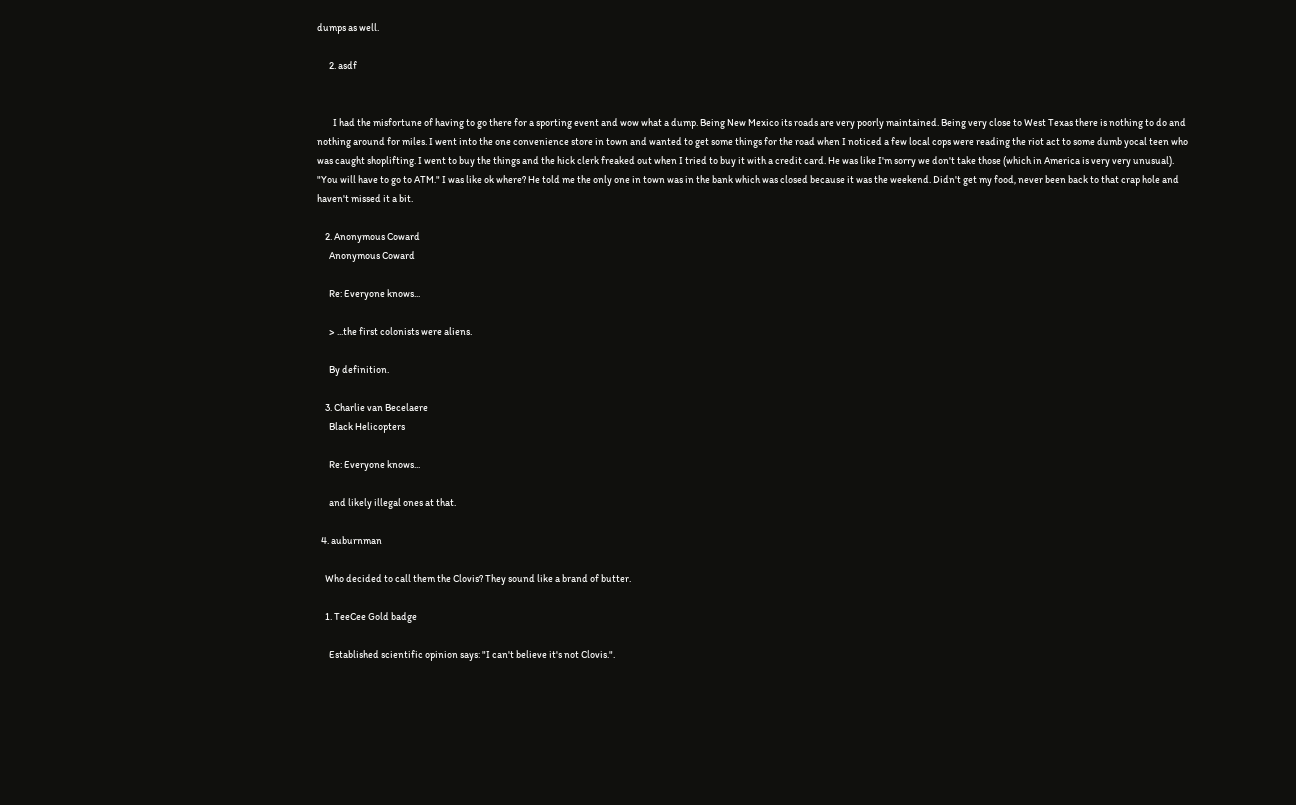dumps as well.

      2. asdf


        I had the misfortune of having to go there for a sporting event and wow what a dump. Being New Mexico its roads are very poorly maintained. Being very close to West Texas there is nothing to do and nothing around for miles. I went into the one convenience store in town and wanted to get some things for the road when I noticed a few local cops were reading the riot act to some dumb yocal teen who was caught shoplifting. I went to buy the things and the hick clerk freaked out when I tried to buy it with a credit card. He was like I'm sorry we don't take those (which in America is very very unusual). "You will have to go to ATM." I was like ok where? He told me the only one in town was in the bank which was closed because it was the weekend. Didn't get my food, never been back to that crap hole and haven't missed it a bit.

    2. Anonymous Coward
      Anonymous Coward

      Re: Everyone knows...

      > ...the first colonists were aliens.

      By definition.

    3. Charlie van Becelaere
      Black Helicopters

      Re: Everyone knows...

      and likely illegal ones at that.

  4. auburnman

    Who decided to call them the Clovis? They sound like a brand of butter.

    1. TeeCee Gold badge

      Established scientific opinion says: "I can't believe it's not Clovis.".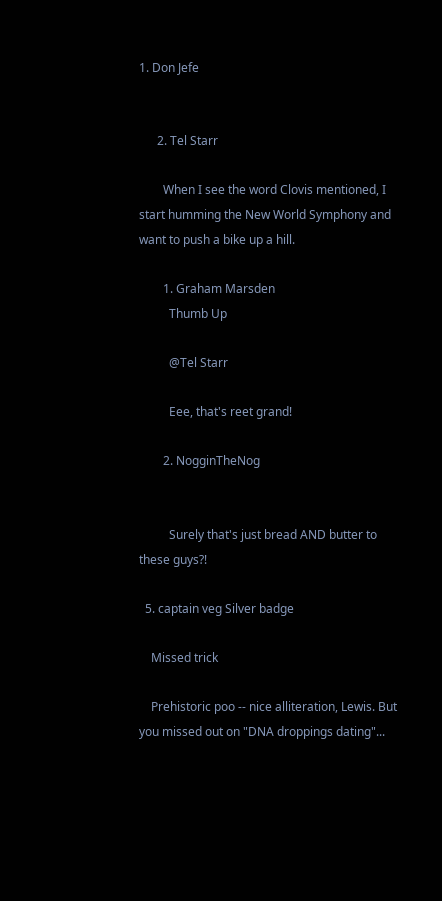1. Don Jefe


      2. Tel Starr

        When I see the word Clovis mentioned, I start humming the New World Symphony and want to push a bike up a hill.

        1. Graham Marsden
          Thumb Up

          @Tel Starr

          Eee, that's reet grand!

        2. NogginTheNog


          Surely that's just bread AND butter to these guys?!

  5. captain veg Silver badge

    Missed trick

    Prehistoric poo -- nice alliteration, Lewis. But you missed out on "DNA droppings dating"...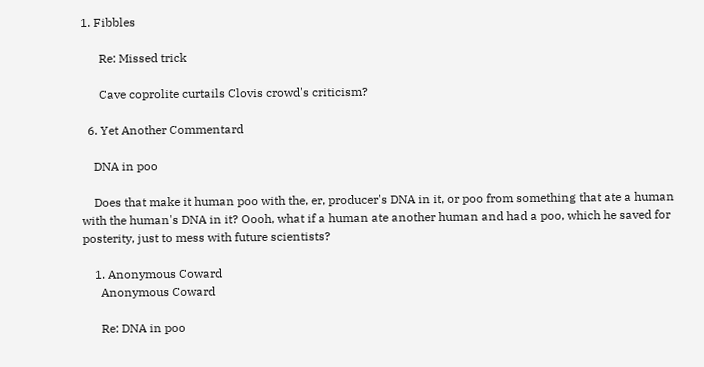1. Fibbles

      Re: Missed trick

      Cave coprolite curtails Clovis crowd's criticism?

  6. Yet Another Commentard

    DNA in poo

    Does that make it human poo with the, er, producer's DNA in it, or poo from something that ate a human with the human's DNA in it? Oooh, what if a human ate another human and had a poo, which he saved for posterity, just to mess with future scientists?

    1. Anonymous Coward
      Anonymous Coward

      Re: DNA in poo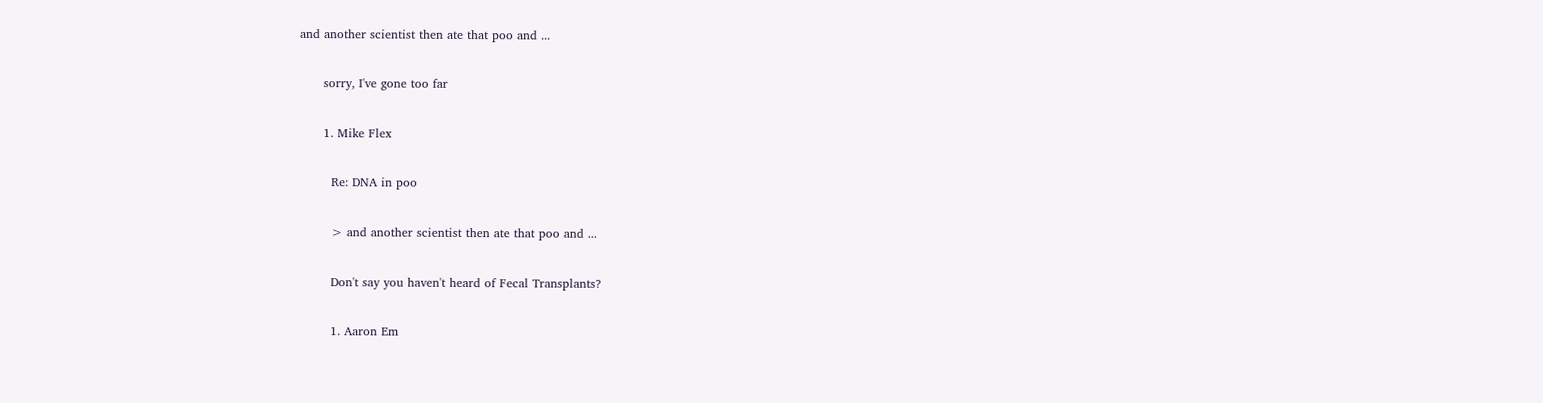and another scientist then ate that poo and ...

      sorry, I've gone too far

      1. Mike Flex

        Re: DNA in poo

        > and another scientist then ate that poo and ...

        Don't say you haven't heard of Fecal Transplants?

        1. Aaron Em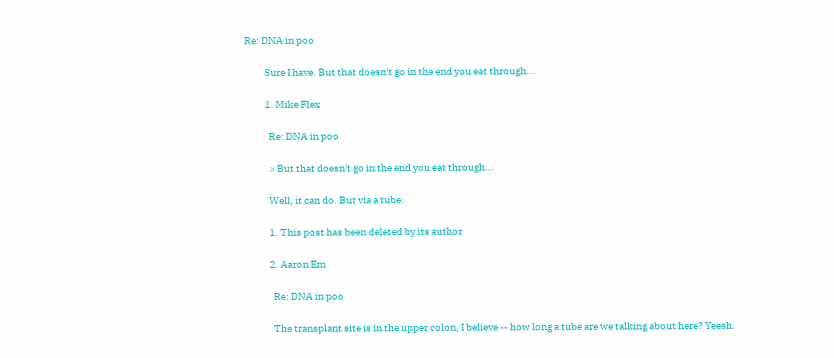Re: DNA in poo

          Sure I have. But that doesn't go in the end you eat through...

          1. Mike Flex

            Re: DNA in poo

            > But that doesn't go in the end you eat through...

            Well, it can do. But via a tube.

            1. This post has been deleted by its author

            2. Aaron Em

              Re: DNA in poo

              The transplant site is in the upper colon, I believe -- how long a tube are we talking about here? Yeesh.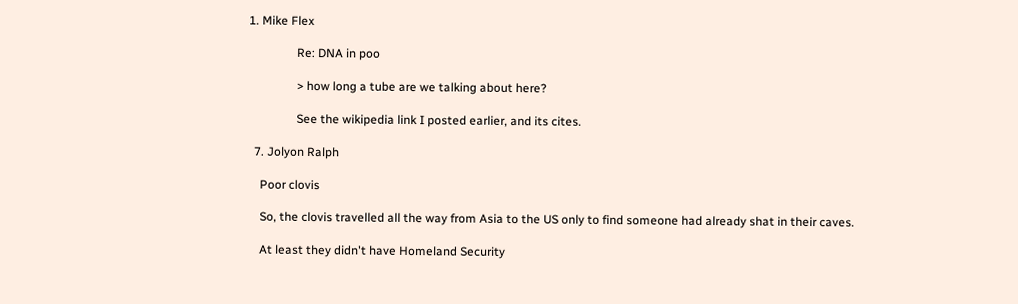1. Mike Flex

                Re: DNA in poo

                > how long a tube are we talking about here?

                See the wikipedia link I posted earlier, and its cites.

  7. Jolyon Ralph

    Poor clovis

    So, the clovis travelled all the way from Asia to the US only to find someone had already shat in their caves.

    At least they didn't have Homeland Security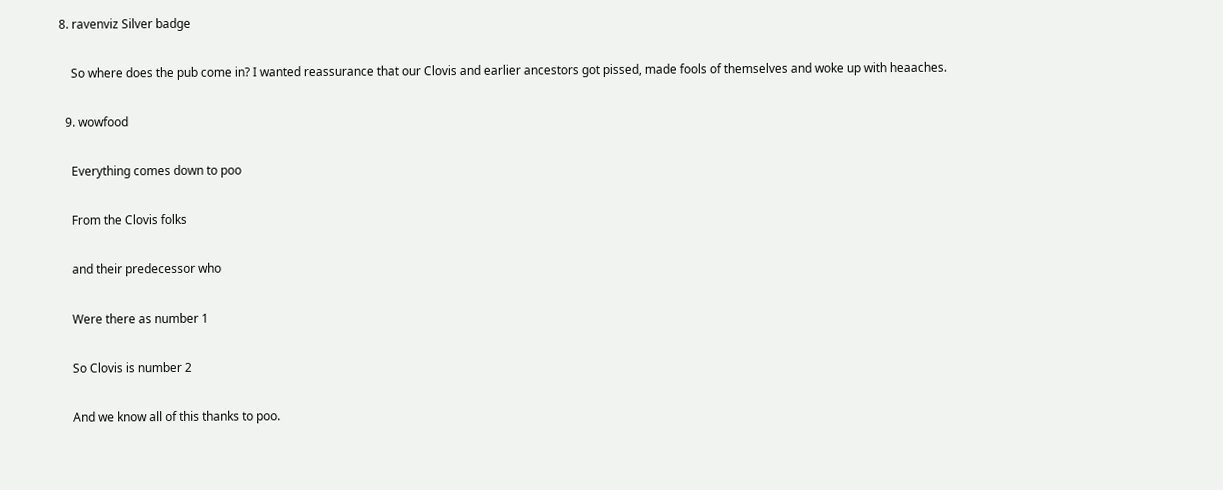8. ravenviz Silver badge

    So where does the pub come in? I wanted reassurance that our Clovis and earlier ancestors got pissed, made fools of themselves and woke up with heaaches.

  9. wowfood

    Everything comes down to poo

    From the Clovis folks

    and their predecessor who

    Were there as number 1

    So Clovis is number 2

    And we know all of this thanks to poo.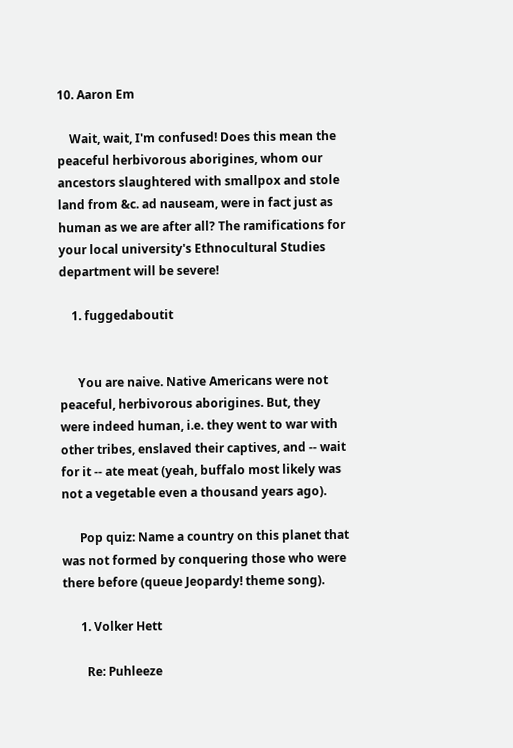10. Aaron Em

    Wait, wait, I'm confused! Does this mean the peaceful herbivorous aborigines, whom our ancestors slaughtered with smallpox and stole land from &c. ad nauseam, were in fact just as human as we are after all? The ramifications for your local university's Ethnocultural Studies department will be severe!

    1. fuggedaboutit


      You are naive. Native Americans were not peaceful, herbivorous aborigines. But, they were indeed human, i.e. they went to war with other tribes, enslaved their captives, and -- wait for it -- ate meat (yeah, buffalo most likely was not a vegetable even a thousand years ago).

      Pop quiz: Name a country on this planet that was not formed by conquering those who were there before (queue Jeopardy! theme song).

      1. Volker Hett

        Re: Puhleeze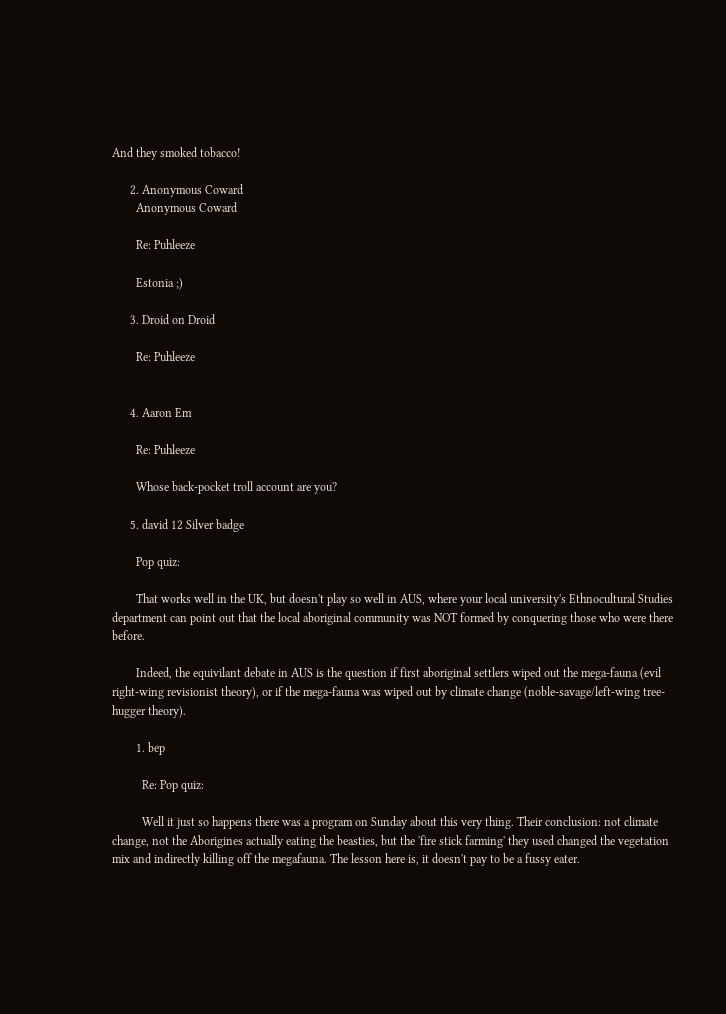And they smoked tobacco!

      2. Anonymous Coward
        Anonymous Coward

        Re: Puhleeze

        Estonia ;)

      3. Droid on Droid

        Re: Puhleeze


      4. Aaron Em

        Re: Puhleeze

        Whose back-pocket troll account are you?

      5. david 12 Silver badge

        Pop quiz:

        That works well in the UK, but doesn't play so well in AUS, where your local university's Ethnocultural Studies department can point out that the local aboriginal community was NOT formed by conquering those who were there before.

        Indeed, the equivilant debate in AUS is the question if first aboriginal settlers wiped out the mega-fauna (evil right-wing revisionist theory), or if the mega-fauna was wiped out by climate change (noble-savage/left-wing tree-hugger theory).

        1. bep

          Re: Pop quiz:

          Well it just so happens there was a program on Sunday about this very thing. Their conclusion: not climate change, not the Aborigines actually eating the beasties, but the 'fire stick farming' they used changed the vegetation mix and indirectly killing off the megafauna. The lesson here is, it doesn't pay to be a fussy eater.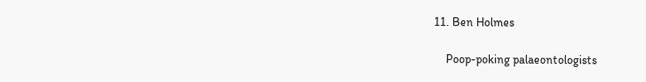11. Ben Holmes

    Poop-poking palaeontologists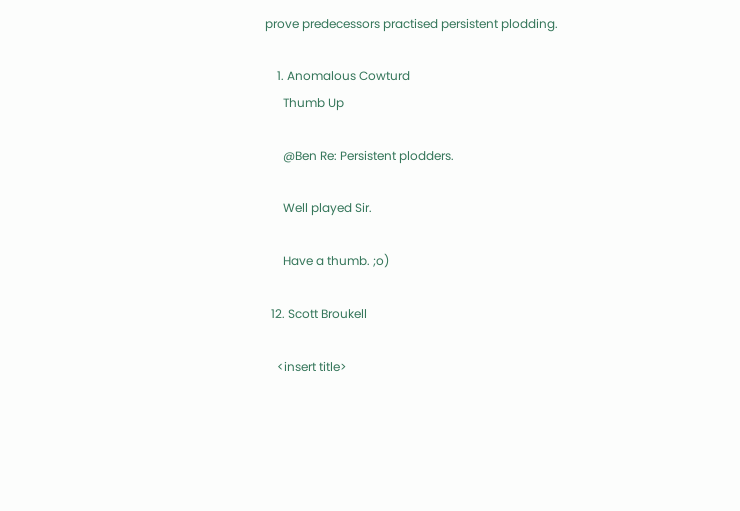prove predecessors practised persistent plodding.

    1. Anomalous Cowturd
      Thumb Up

      @Ben Re: Persistent plodders.

      Well played Sir.

      Have a thumb. ;o)

  12. Scott Broukell

    <insert title>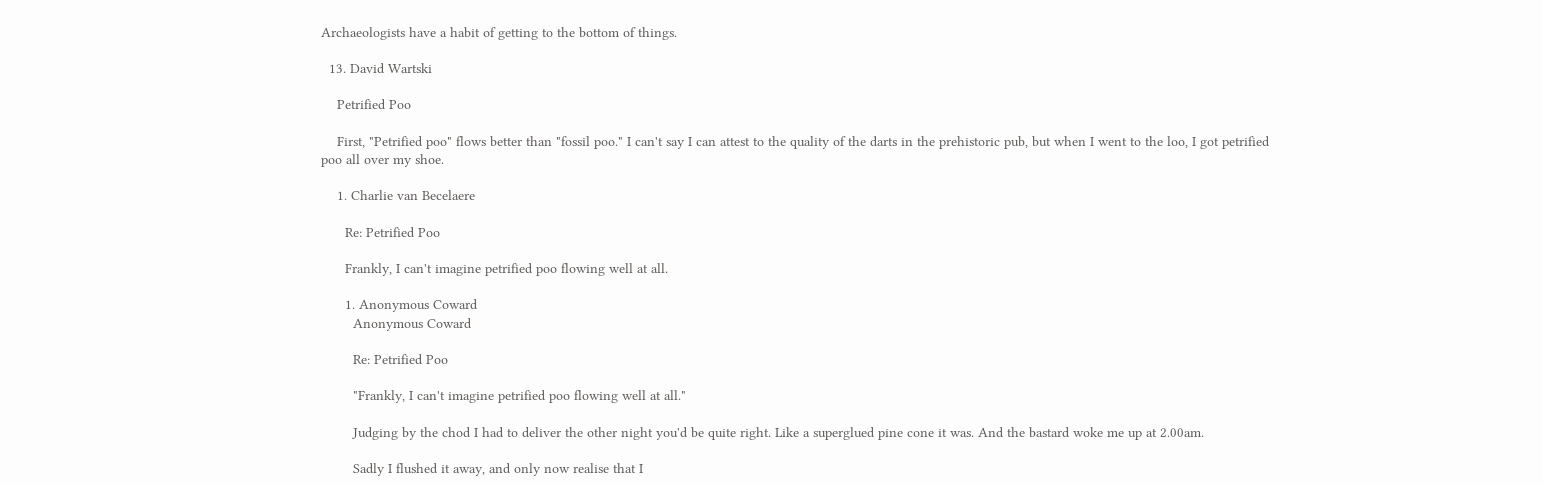Archaeologists have a habit of getting to the bottom of things.

  13. David Wartski

    Petrified Poo

    First, "Petrified poo" flows better than "fossil poo." I can't say I can attest to the quality of the darts in the prehistoric pub, but when I went to the loo, I got petrified poo all over my shoe.

    1. Charlie van Becelaere

      Re: Petrified Poo

      Frankly, I can't imagine petrified poo flowing well at all.

      1. Anonymous Coward
        Anonymous Coward

        Re: Petrified Poo

        "Frankly, I can't imagine petrified poo flowing well at all."

        Judging by the chod I had to deliver the other night you'd be quite right. Like a superglued pine cone it was. And the bastard woke me up at 2.00am.

        Sadly I flushed it away, and only now realise that I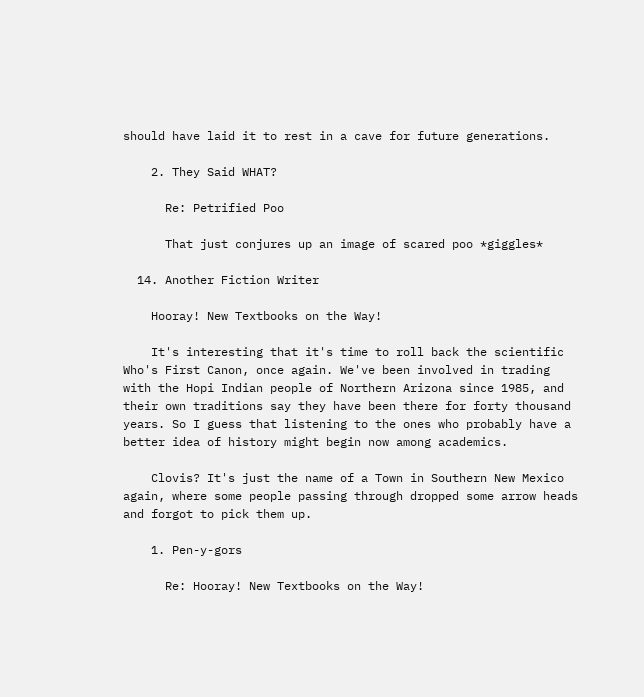should have laid it to rest in a cave for future generations.

    2. They Said WHAT?

      Re: Petrified Poo

      That just conjures up an image of scared poo *giggles*

  14. Another Fiction Writer

    Hooray! New Textbooks on the Way!

    It's interesting that it's time to roll back the scientific Who's First Canon, once again. We've been involved in trading with the Hopi Indian people of Northern Arizona since 1985, and their own traditions say they have been there for forty thousand years. So I guess that listening to the ones who probably have a better idea of history might begin now among academics.

    Clovis? It's just the name of a Town in Southern New Mexico again, where some people passing through dropped some arrow heads and forgot to pick them up.

    1. Pen-y-gors

      Re: Hooray! New Textbooks on the Way!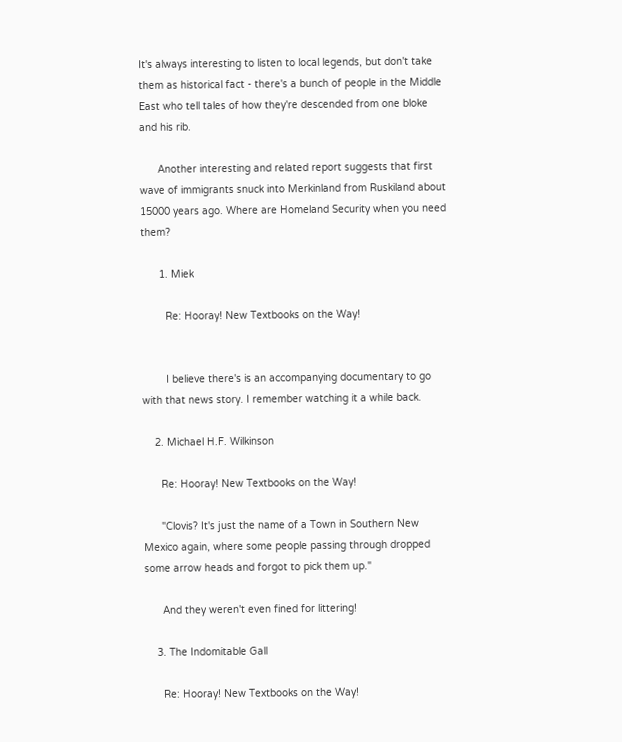It's always interesting to listen to local legends, but don't take them as historical fact - there's a bunch of people in the Middle East who tell tales of how they're descended from one bloke and his rib.

      Another interesting and related report suggests that first wave of immigrants snuck into Merkinland from Ruskiland about 15000 years ago. Where are Homeland Security when you need them?

      1. Miek

        Re: Hooray! New Textbooks on the Way!


        I believe there's is an accompanying documentary to go with that news story. I remember watching it a while back.

    2. Michael H.F. Wilkinson

      Re: Hooray! New Textbooks on the Way!

      "Clovis? It's just the name of a Town in Southern New Mexico again, where some people passing through dropped some arrow heads and forgot to pick them up."

      And they weren't even fined for littering!

    3. The Indomitable Gall

      Re: Hooray! New Textbooks on the Way!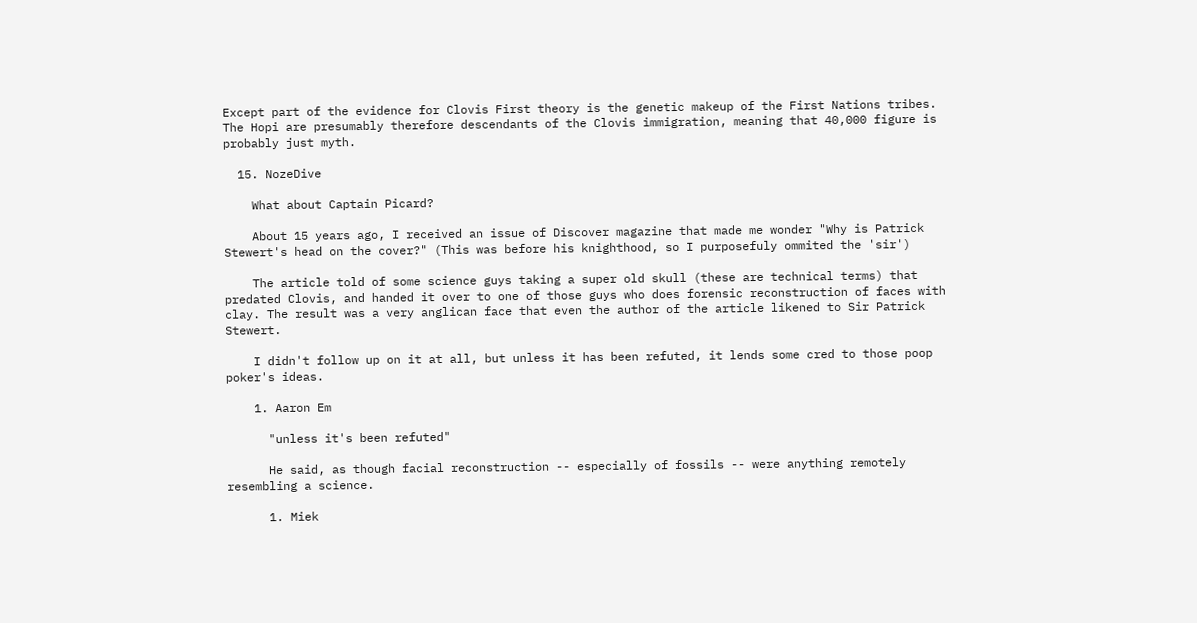Except part of the evidence for Clovis First theory is the genetic makeup of the First Nations tribes. The Hopi are presumably therefore descendants of the Clovis immigration, meaning that 40,000 figure is probably just myth.

  15. NozeDive

    What about Captain Picard?

    About 15 years ago, I received an issue of Discover magazine that made me wonder "Why is Patrick Stewert's head on the cover?" (This was before his knighthood, so I purposefuly ommited the 'sir')

    The article told of some science guys taking a super old skull (these are technical terms) that predated Clovis, and handed it over to one of those guys who does forensic reconstruction of faces with clay. The result was a very anglican face that even the author of the article likened to Sir Patrick Stewert.

    I didn't follow up on it at all, but unless it has been refuted, it lends some cred to those poop poker's ideas.

    1. Aaron Em

      "unless it's been refuted"

      He said, as though facial reconstruction -- especially of fossils -- were anything remotely resembling a science.

      1. Miek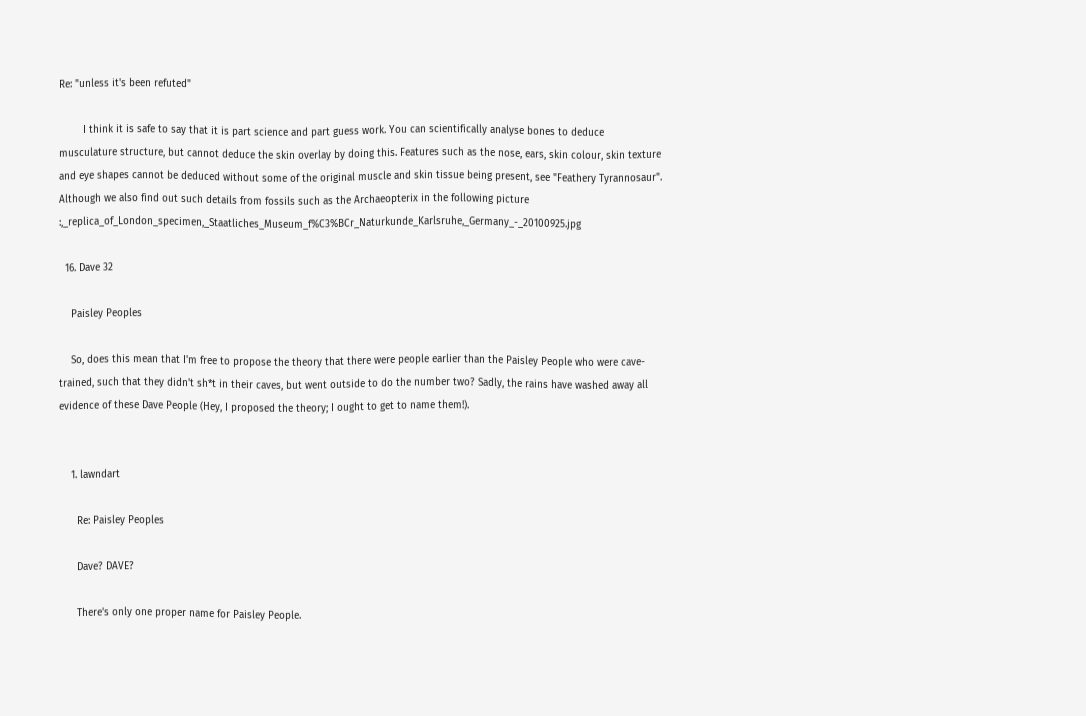Re: "unless it's been refuted"

        I think it is safe to say that it is part science and part guess work. You can scientifically analyse bones to deduce musculature structure, but cannot deduce the skin overlay by doing this. Features such as the nose, ears, skin colour, skin texture and eye shapes cannot be deduced without some of the original muscle and skin tissue being present, see "Feathery Tyrannosaur". Although we also find out such details from fossils such as the Archaeopterix in the following picture :,_replica_of_London_specimen,_Staatliches_Museum_f%C3%BCr_Naturkunde_Karlsruhe,_Germany_-_20100925.jpg

  16. Dave 32

    Paisley Peoples

    So, does this mean that I'm free to propose the theory that there were people earlier than the Paisley People who were cave-trained, such that they didn't sh*t in their caves, but went outside to do the number two? Sadly, the rains have washed away all evidence of these Dave People (Hey, I proposed the theory; I ought to get to name them!).


    1. lawndart

      Re: Paisley Peoples

      Dave? DAVE?

      There's only one proper name for Paisley People.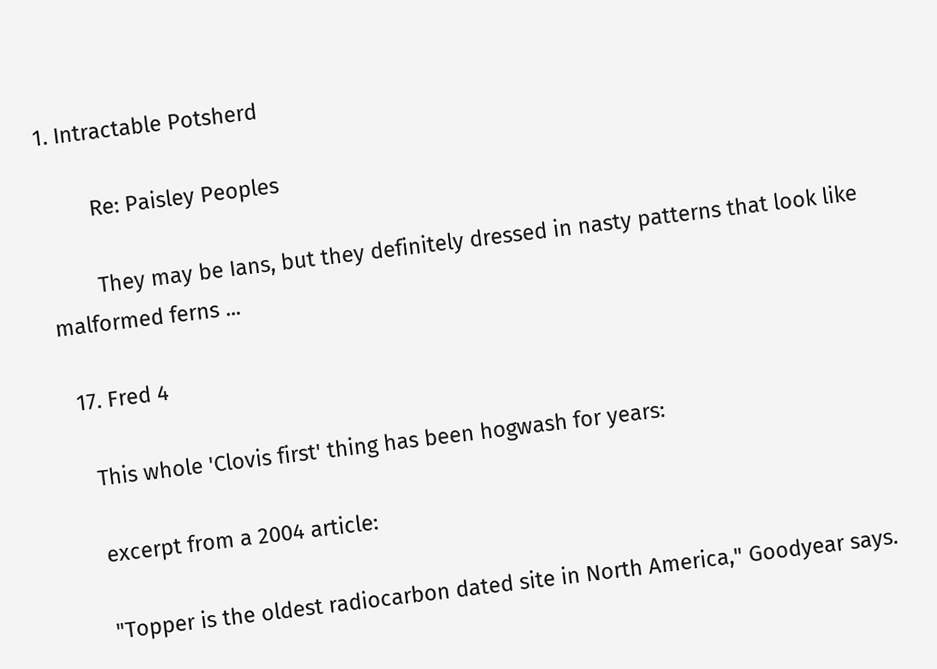1. Intractable Potsherd

        Re: Paisley Peoples

        They may be Ians, but they definitely dressed in nasty patterns that look like malformed ferns ...

  17. Fred 4

    This whole 'Clovis first' thing has been hogwash for years:

    excerpt from a 2004 article:

    "Topper is the oldest radiocarbon dated site in North America," Goodyear says.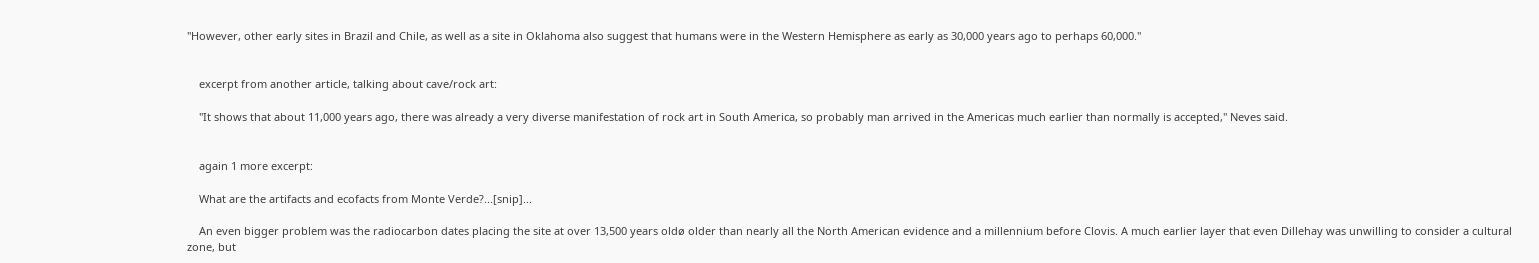"However, other early sites in Brazil and Chile, as well as a site in Oklahoma also suggest that humans were in the Western Hemisphere as early as 30,000 years ago to perhaps 60,000."


    excerpt from another article, talking about cave/rock art:

    "It shows that about 11,000 years ago, there was already a very diverse manifestation of rock art in South America, so probably man arrived in the Americas much earlier than normally is accepted," Neves said.


    again 1 more excerpt:

    What are the artifacts and ecofacts from Monte Verde?...[snip]...

    An even bigger problem was the radiocarbon dates placing the site at over 13,500 years oldø older than nearly all the North American evidence and a millennium before Clovis. A much earlier layer that even Dillehay was unwilling to consider a cultural zone, but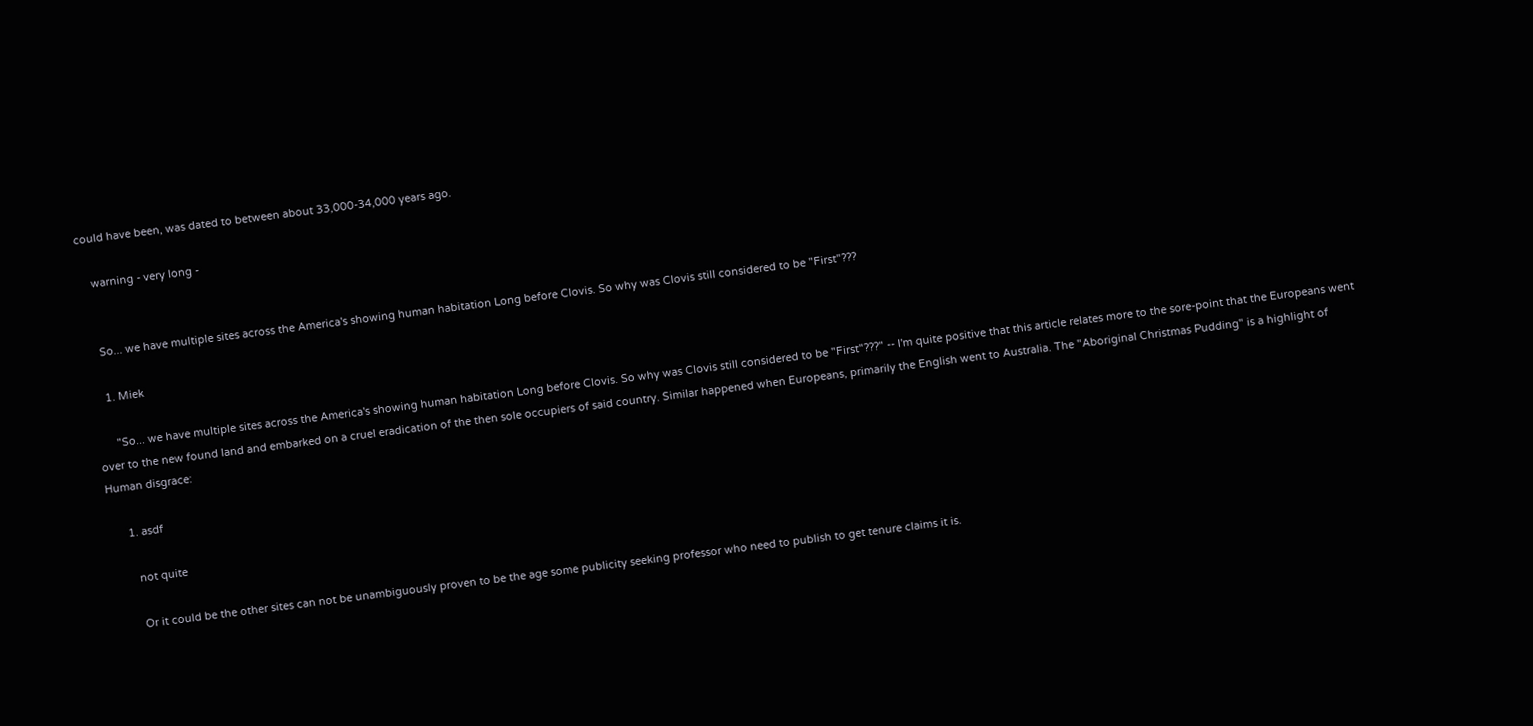could have been, was dated to between about 33,000-34,000 years ago.

    warning - very long -


    So... we have multiple sites across the America's showing human habitation Long before Clovis. So why was Clovis still considered to be "First"???

    1. Miek

      "So... we have multiple sites across the America's showing human habitation Long before Clovis. So why was Clovis still considered to be "First"???" -- I'm quite positive that this article relates more to the sore-point that the Europeans went over to the new found land and embarked on a cruel eradication of the then sole occupiers of said country. Similar happened when Europeans, primarily the English went to Australia. The "Aboriginal Christmas Pudding" is a highlight of Human disgrace:

      1. asdf

        not quite

        Or it could be the other sites can not be unambiguously proven to be the age some publicity seeking professor who need to publish to get tenure claims it is.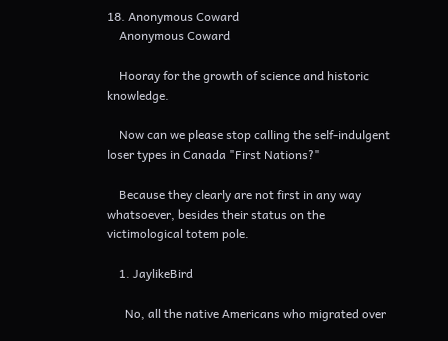18. Anonymous Coward
    Anonymous Coward

    Hooray for the growth of science and historic knowledge.

    Now can we please stop calling the self-indulgent loser types in Canada "First Nations?"

    Because they clearly are not first in any way whatsoever, besides their status on the victimological totem pole.

    1. JaylikeBird

      No, all the native Americans who migrated over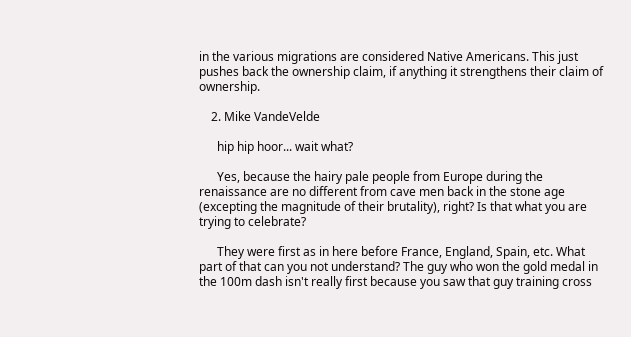in the various migrations are considered Native Americans. This just pushes back the ownership claim, if anything it strengthens their claim of ownership.

    2. Mike VandeVelde

      hip hip hoor... wait what?

      Yes, because the hairy pale people from Europe during the renaissance are no different from cave men back in the stone age (excepting the magnitude of their brutality), right? Is that what you are trying to celebrate?

      They were first as in here before France, England, Spain, etc. What part of that can you not understand? The guy who won the gold medal in the 100m dash isn't really first because you saw that guy training cross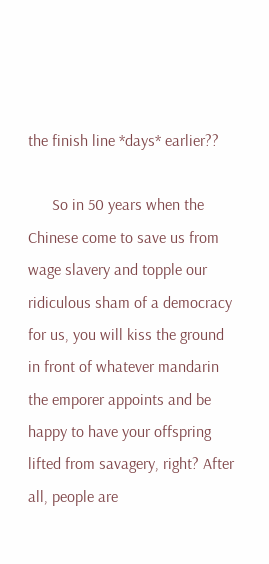the finish line *days* earlier??

      So in 50 years when the Chinese come to save us from wage slavery and topple our ridiculous sham of a democracy for us, you will kiss the ground in front of whatever mandarin the emporer appoints and be happy to have your offspring lifted from savagery, right? After all, people are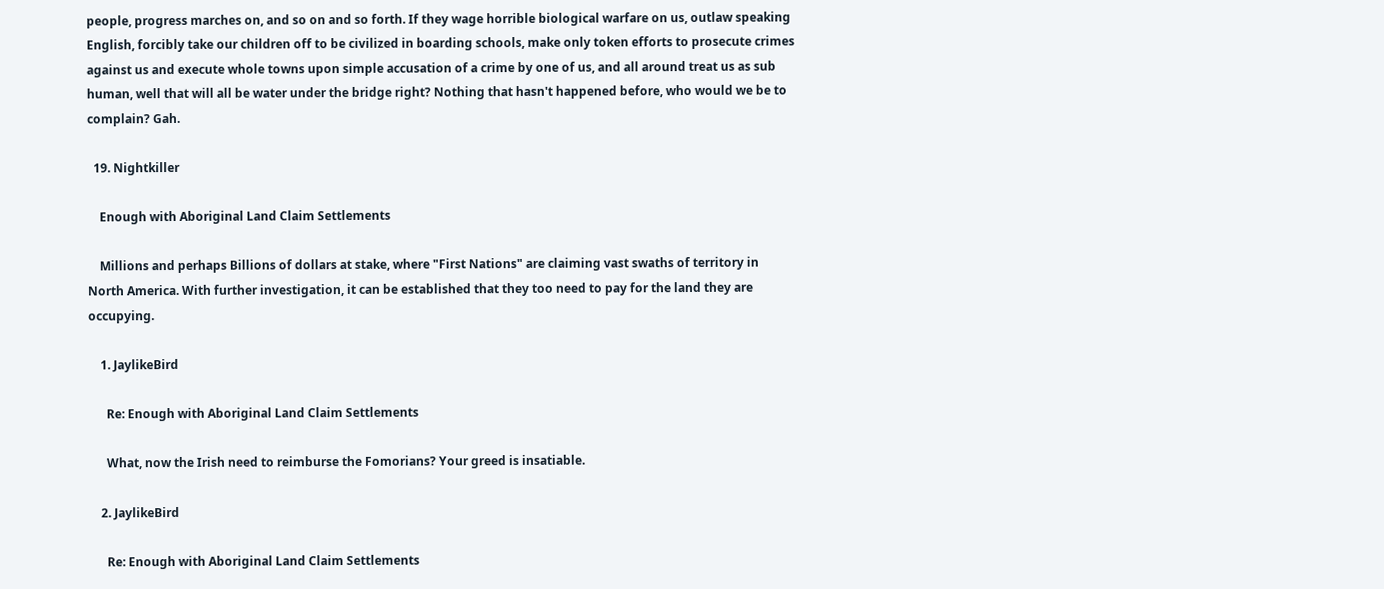people, progress marches on, and so on and so forth. If they wage horrible biological warfare on us, outlaw speaking English, forcibly take our children off to be civilized in boarding schools, make only token efforts to prosecute crimes against us and execute whole towns upon simple accusation of a crime by one of us, and all around treat us as sub human, well that will all be water under the bridge right? Nothing that hasn't happened before, who would we be to complain? Gah.

  19. Nightkiller

    Enough with Aboriginal Land Claim Settlements

    Millions and perhaps Billions of dollars at stake, where "First Nations" are claiming vast swaths of territory in North America. With further investigation, it can be established that they too need to pay for the land they are occupying.

    1. JaylikeBird

      Re: Enough with Aboriginal Land Claim Settlements

      What, now the Irish need to reimburse the Fomorians? Your greed is insatiable.

    2. JaylikeBird

      Re: Enough with Aboriginal Land Claim Settlements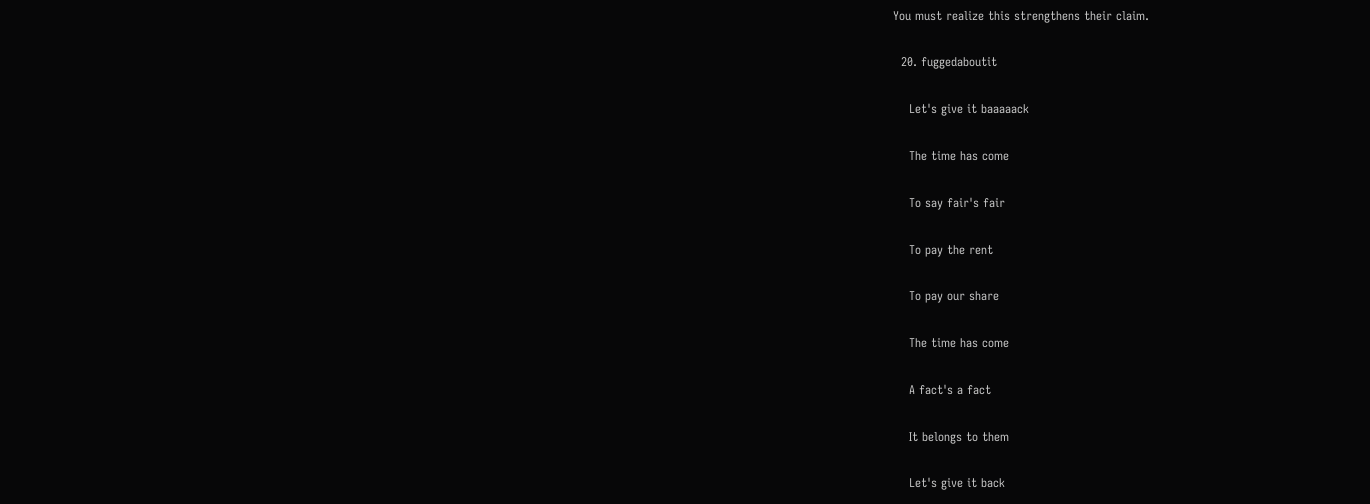You must realize this strengthens their claim.

  20. fuggedaboutit

    Let's give it baaaaack

    The time has come

    To say fair's fair

    To pay the rent

    To pay our share

    The time has come

    A fact's a fact

    It belongs to them

    Let's give it back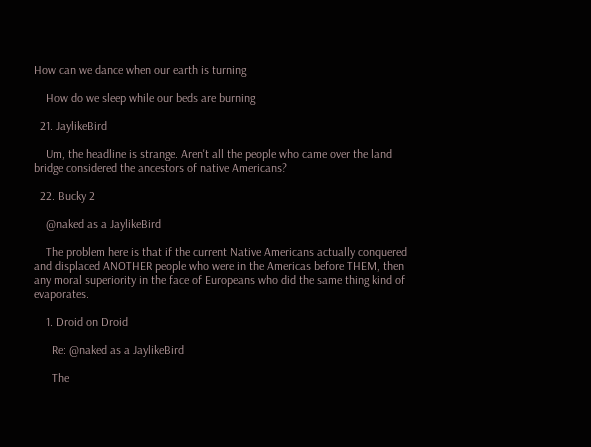How can we dance when our earth is turning

    How do we sleep while our beds are burning

  21. JaylikeBird

    Um, the headline is strange. Aren't all the people who came over the land bridge considered the ancestors of native Americans?

  22. Bucky 2

    @naked as a JaylikeBird

    The problem here is that if the current Native Americans actually conquered and displaced ANOTHER people who were in the Americas before THEM, then any moral superiority in the face of Europeans who did the same thing kind of evaporates.

    1. Droid on Droid

      Re: @naked as a JaylikeBird

      The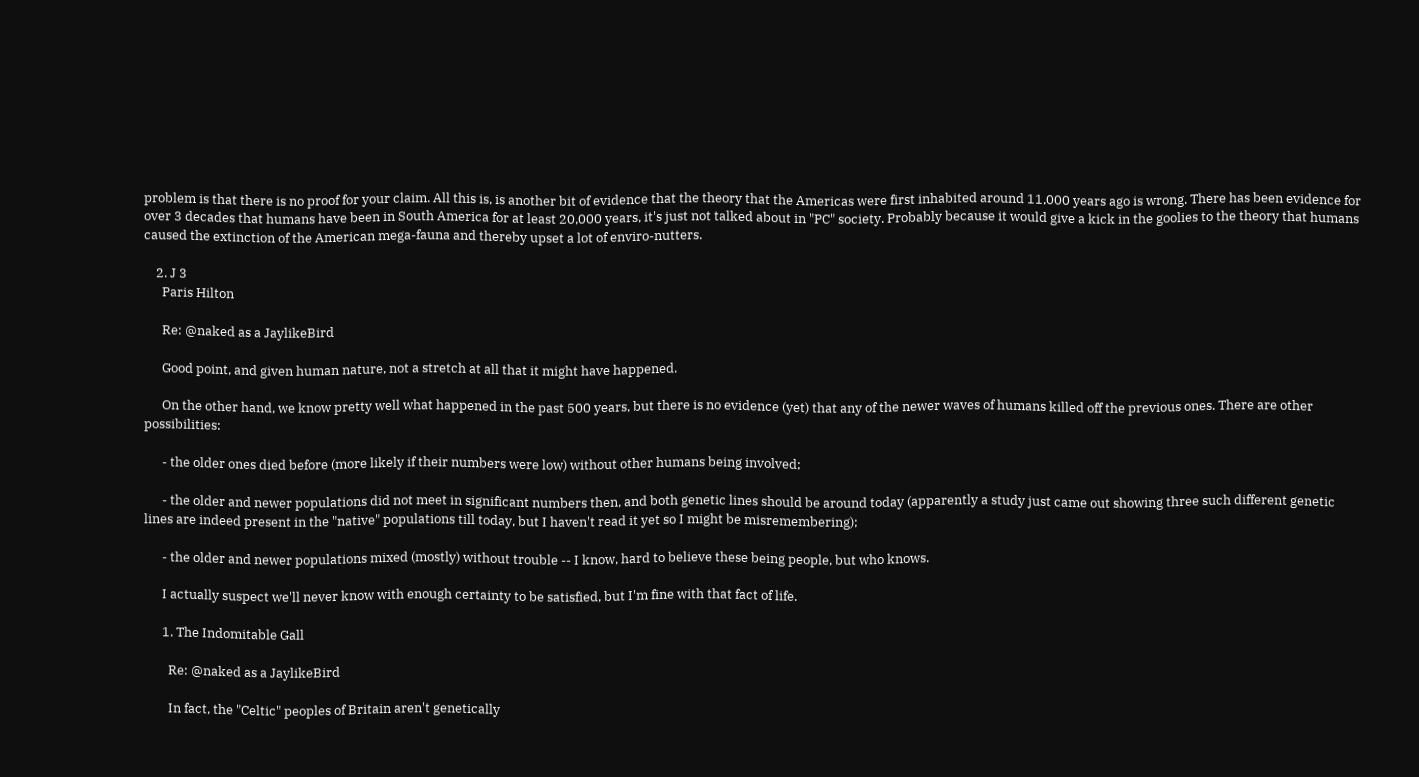problem is that there is no proof for your claim. All this is, is another bit of evidence that the theory that the Americas were first inhabited around 11,000 years ago is wrong. There has been evidence for over 3 decades that humans have been in South America for at least 20,000 years, it's just not talked about in "PC" society. Probably because it would give a kick in the goolies to the theory that humans caused the extinction of the American mega-fauna and thereby upset a lot of enviro-nutters.

    2. J 3
      Paris Hilton

      Re: @naked as a JaylikeBird

      Good point, and given human nature, not a stretch at all that it might have happened.

      On the other hand, we know pretty well what happened in the past 500 years, but there is no evidence (yet) that any of the newer waves of humans killed off the previous ones. There are other possibilities:

      - the older ones died before (more likely if their numbers were low) without other humans being involved;

      - the older and newer populations did not meet in significant numbers then, and both genetic lines should be around today (apparently a study just came out showing three such different genetic lines are indeed present in the "native" populations till today, but I haven't read it yet so I might be misremembering);

      - the older and newer populations mixed (mostly) without trouble -- I know, hard to believe these being people, but who knows.

      I actually suspect we'll never know with enough certainty to be satisfied, but I'm fine with that fact of life.

      1. The Indomitable Gall

        Re: @naked as a JaylikeBird

        In fact, the "Celtic" peoples of Britain aren't genetically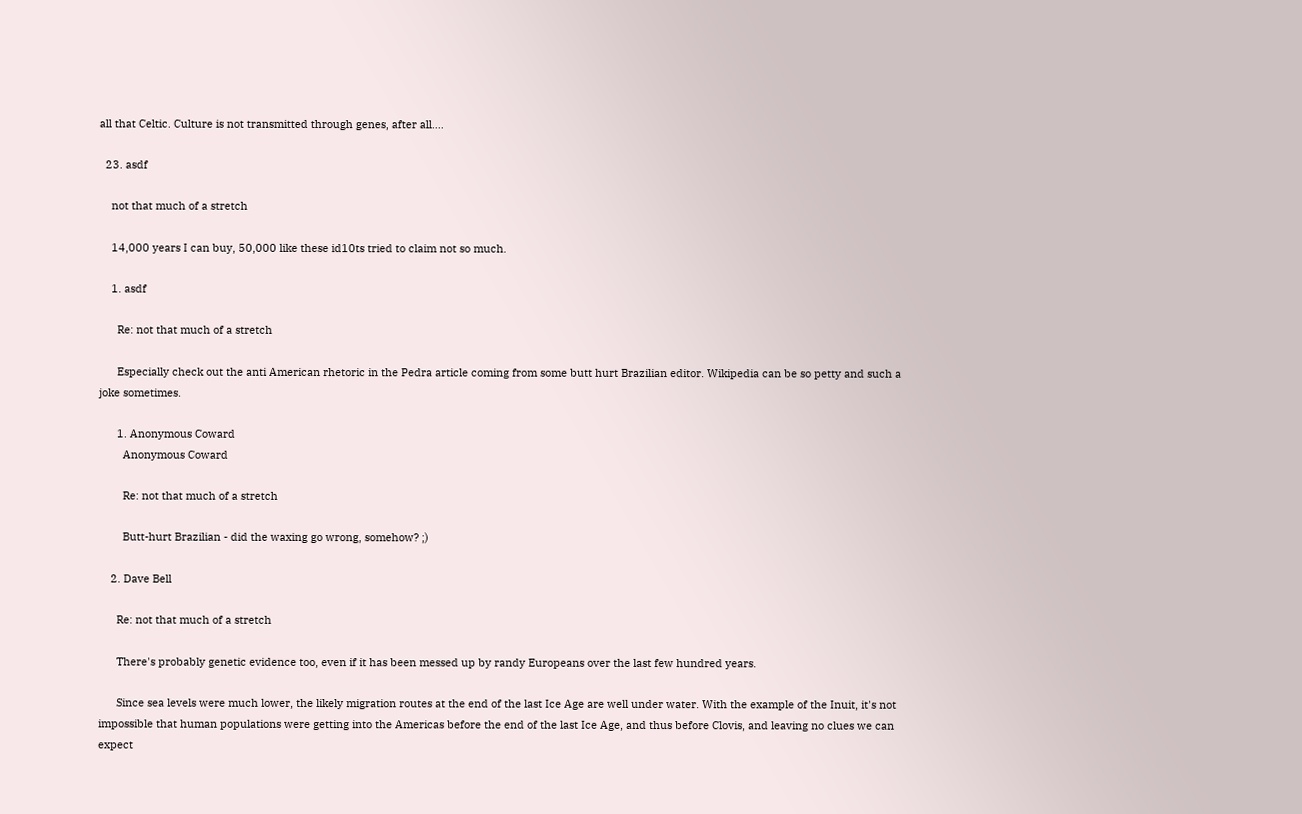all that Celtic. Culture is not transmitted through genes, after all....

  23. asdf

    not that much of a stretch

    14,000 years I can buy, 50,000 like these id10ts tried to claim not so much.

    1. asdf

      Re: not that much of a stretch

      Especially check out the anti American rhetoric in the Pedra article coming from some butt hurt Brazilian editor. Wikipedia can be so petty and such a joke sometimes.

      1. Anonymous Coward
        Anonymous Coward

        Re: not that much of a stretch

        Butt-hurt Brazilian - did the waxing go wrong, somehow? ;)

    2. Dave Bell

      Re: not that much of a stretch

      There's probably genetic evidence too, even if it has been messed up by randy Europeans over the last few hundred years.

      Since sea levels were much lower, the likely migration routes at the end of the last Ice Age are well under water. With the example of the Inuit, it's not impossible that human populations were getting into the Americas before the end of the last Ice Age, and thus before Clovis, and leaving no clues we can expect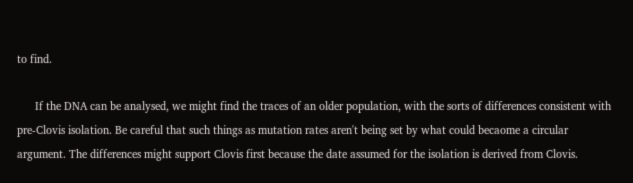to find.

      If the DNA can be analysed, we might find the traces of an older population, with the sorts of differences consistent with pre-Clovis isolation. Be careful that such things as mutation rates aren't being set by what could becaome a circular argument. The differences might support Clovis first because the date assumed for the isolation is derived from Clovis.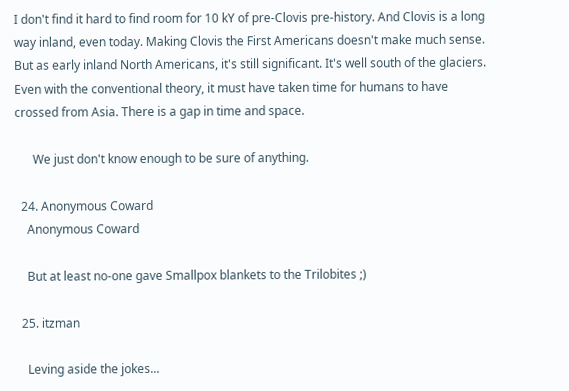I don't find it hard to find room for 10 kY of pre-Clovis pre-history. And Clovis is a long way inland, even today. Making Clovis the First Americans doesn't make much sense. But as early inland North Americans, it's still significant. It's well south of the glaciers. Even with the conventional theory, it must have taken time for humans to have crossed from Asia. There is a gap in time and space.

      We just don't know enough to be sure of anything.

  24. Anonymous Coward
    Anonymous Coward

    But at least no-one gave Smallpox blankets to the Trilobites ;)

  25. itzman

    Leving aside the jokes...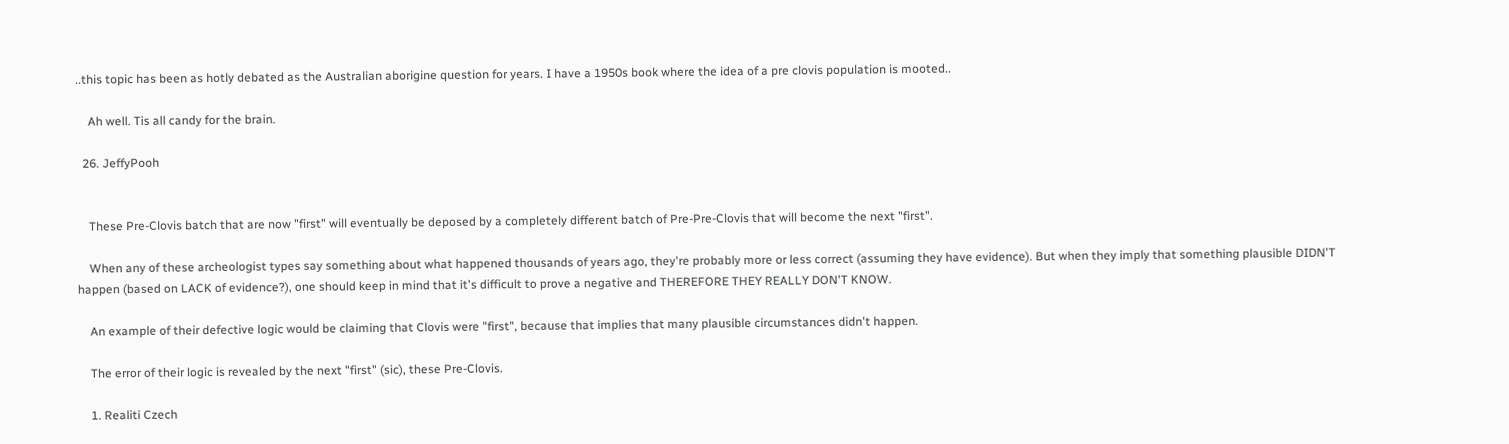..this topic has been as hotly debated as the Australian aborigine question for years. I have a 1950s book where the idea of a pre clovis population is mooted..

    Ah well. Tis all candy for the brain.

  26. JeffyPooh


    These Pre-Clovis batch that are now "first" will eventually be deposed by a completely different batch of Pre-Pre-Clovis that will become the next "first".

    When any of these archeologist types say something about what happened thousands of years ago, they're probably more or less correct (assuming they have evidence). But when they imply that something plausible DIDN'T happen (based on LACK of evidence?), one should keep in mind that it's difficult to prove a negative and THEREFORE THEY REALLY DON'T KNOW.

    An example of their defective logic would be claiming that Clovis were "first", because that implies that many plausible circumstances didn't happen.

    The error of their logic is revealed by the next "first" (sic), these Pre-Clovis.

    1. Realiti Czech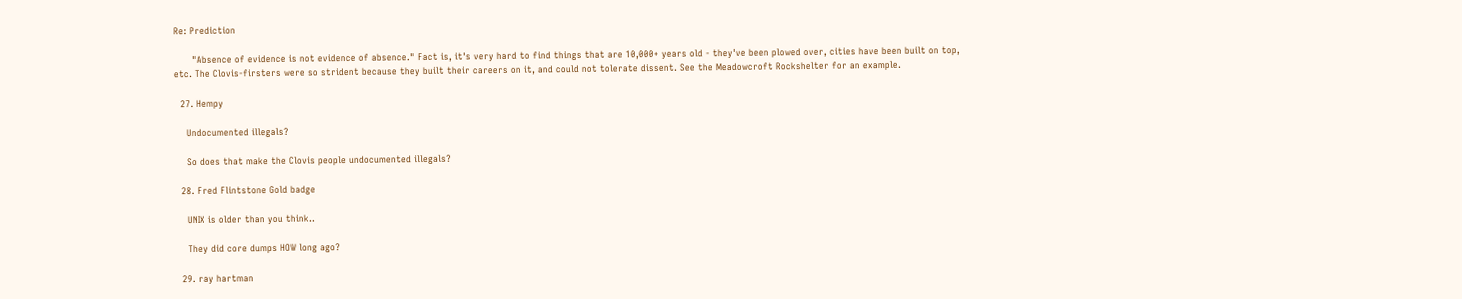Re: Prediction

      "Absence of evidence is not evidence of absence." Fact is, it's very hard to find things that are 10,000+ years old - they've been plowed over, cities have been built on top, etc. The Clovis-firsters were so strident because they built their careers on it, and could not tolerate dissent. See the Meadowcroft Rockshelter for an example.

  27. Hempy

    Undocumented illegals?

    So does that make the Clovis people undocumented illegals?

  28. Fred Flintstone Gold badge

    UNIX is older than you think..

    They did core dumps HOW long ago?

  29. ray hartman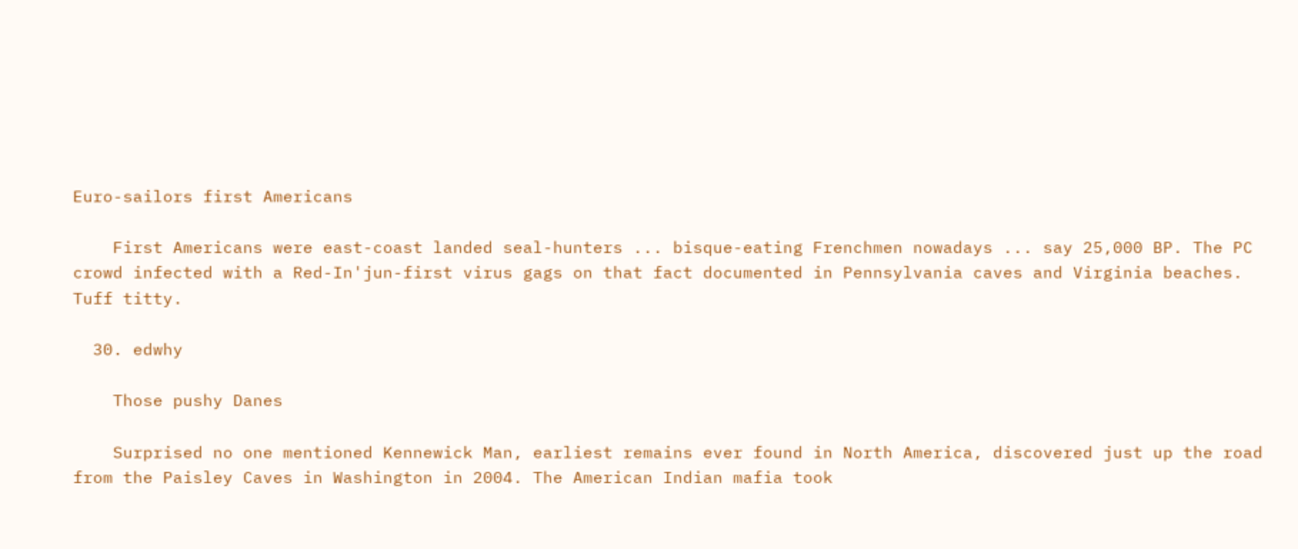Euro-sailors first Americans

    First Americans were east-coast landed seal-hunters ... bisque-eating Frenchmen nowadays ... say 25,000 BP. The PC crowd infected with a Red-In'jun-first virus gags on that fact documented in Pennsylvania caves and Virginia beaches. Tuff titty.

  30. edwhy

    Those pushy Danes

    Surprised no one mentioned Kennewick Man, earliest remains ever found in North America, discovered just up the road from the Paisley Caves in Washington in 2004. The American Indian mafia took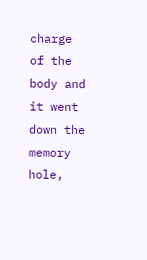charge of the body and it went down the memory hole,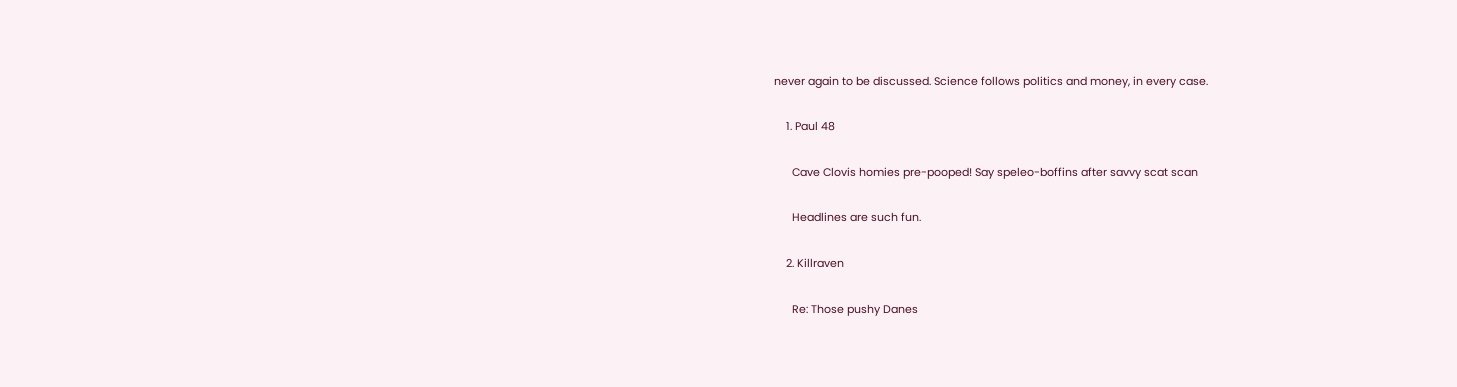never again to be discussed. Science follows politics and money, in every case.

    1. Paul 48

      Cave Clovis homies pre-pooped! Say speleo-boffins after savvy scat scan

      Headlines are such fun.

    2. Killraven

      Re: Those pushy Danes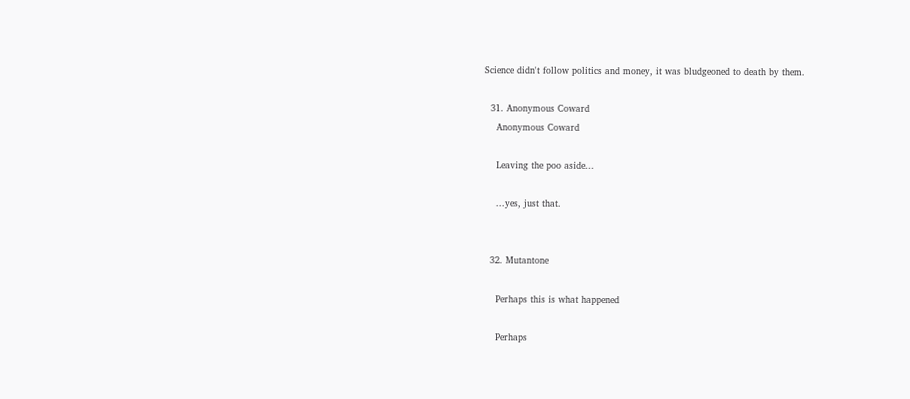Science didn't follow politics and money, it was bludgeoned to death by them.

  31. Anonymous Coward
    Anonymous Coward

    Leaving the poo aside...

    ...yes, just that.


  32. Mutantone

    Perhaps this is what happened

    Perhaps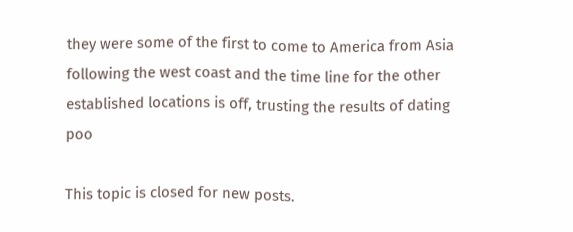they were some of the first to come to America from Asia following the west coast and the time line for the other established locations is off, trusting the results of dating poo

This topic is closed for new posts.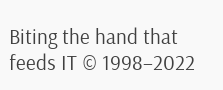Biting the hand that feeds IT © 1998–2022